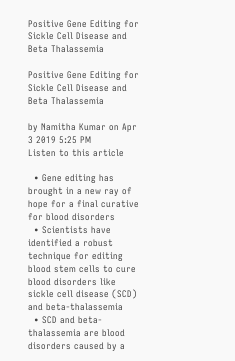Positive Gene Editing for Sickle Cell Disease and Beta Thalassemia

Positive Gene Editing for Sickle Cell Disease and Beta Thalassemia

by Namitha Kumar on Apr 3 2019 5:25 PM
Listen to this article

  • Gene editing has brought in a new ray of hope for a final curative for blood disorders
  • Scientists have identified a robust technique for editing blood stem cells to cure blood disorders like sickle cell disease (SCD) and beta-thalassemia
  • SCD and beta-thalassemia are blood disorders caused by a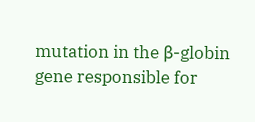mutation in the β-globin gene responsible for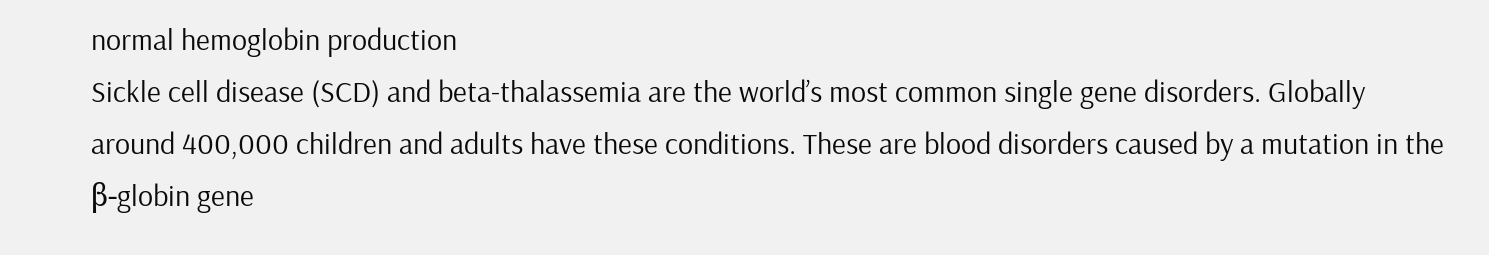normal hemoglobin production
Sickle cell disease (SCD) and beta-thalassemia are the world’s most common single gene disorders. Globally around 400,000 children and adults have these conditions. These are blood disorders caused by a mutation in the β-globin gene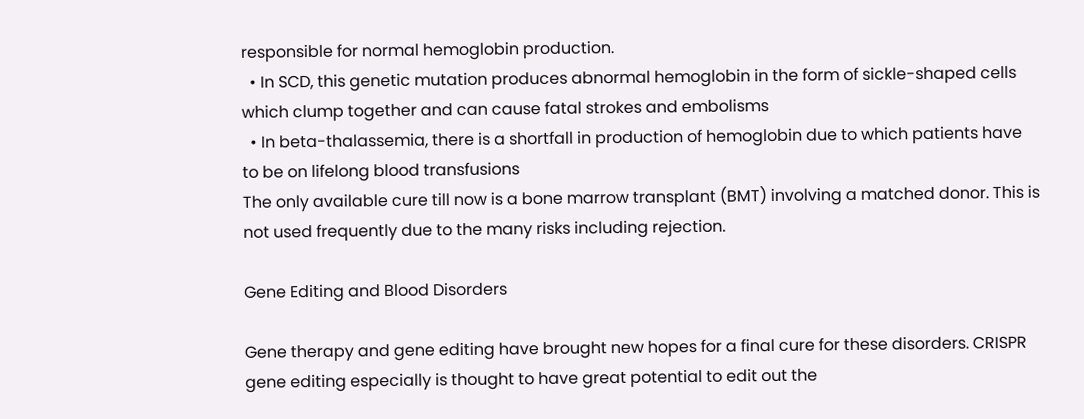responsible for normal hemoglobin production.
  • In SCD, this genetic mutation produces abnormal hemoglobin in the form of sickle-shaped cells which clump together and can cause fatal strokes and embolisms
  • In beta-thalassemia, there is a shortfall in production of hemoglobin due to which patients have to be on lifelong blood transfusions
The only available cure till now is a bone marrow transplant (BMT) involving a matched donor. This is not used frequently due to the many risks including rejection.

Gene Editing and Blood Disorders

Gene therapy and gene editing have brought new hopes for a final cure for these disorders. CRISPR gene editing especially is thought to have great potential to edit out the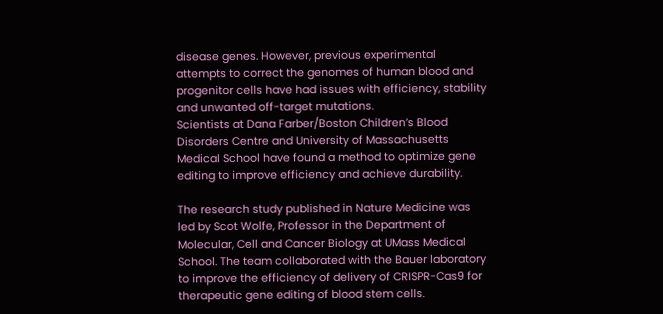disease genes. However, previous experimental attempts to correct the genomes of human blood and progenitor cells have had issues with efficiency, stability and unwanted off-target mutations.
Scientists at Dana Farber/Boston Children’s Blood Disorders Centre and University of Massachusetts Medical School have found a method to optimize gene editing to improve efficiency and achieve durability.

The research study published in Nature Medicine was led by Scot Wolfe, Professor in the Department of Molecular, Cell and Cancer Biology at UMass Medical School. The team collaborated with the Bauer laboratory to improve the efficiency of delivery of CRISPR-Cas9 for therapeutic gene editing of blood stem cells.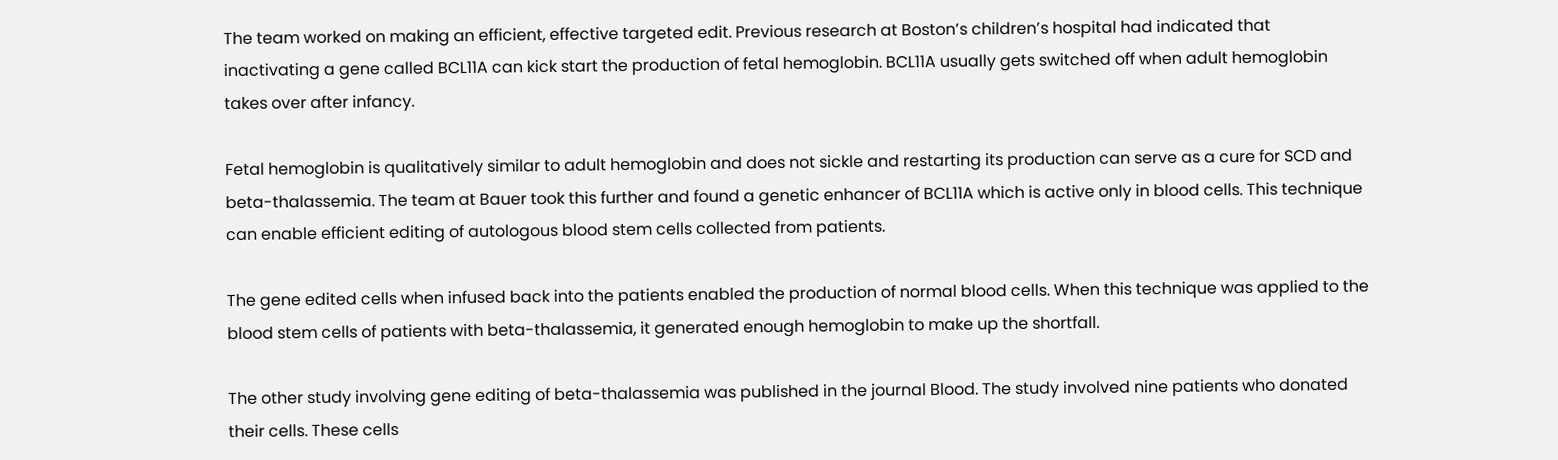The team worked on making an efficient, effective targeted edit. Previous research at Boston’s children’s hospital had indicated that inactivating a gene called BCL11A can kick start the production of fetal hemoglobin. BCL11A usually gets switched off when adult hemoglobin takes over after infancy.

Fetal hemoglobin is qualitatively similar to adult hemoglobin and does not sickle and restarting its production can serve as a cure for SCD and beta-thalassemia. The team at Bauer took this further and found a genetic enhancer of BCL11A which is active only in blood cells. This technique can enable efficient editing of autologous blood stem cells collected from patients.

The gene edited cells when infused back into the patients enabled the production of normal blood cells. When this technique was applied to the blood stem cells of patients with beta-thalassemia, it generated enough hemoglobin to make up the shortfall.

The other study involving gene editing of beta-thalassemia was published in the journal Blood. The study involved nine patients who donated their cells. These cells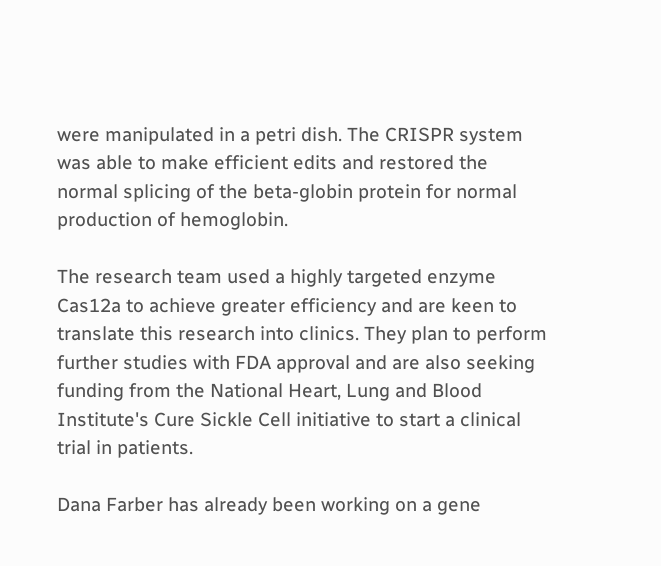were manipulated in a petri dish. The CRISPR system was able to make efficient edits and restored the normal splicing of the beta-globin protein for normal production of hemoglobin.

The research team used a highly targeted enzyme Cas12a to achieve greater efficiency and are keen to translate this research into clinics. They plan to perform further studies with FDA approval and are also seeking funding from the National Heart, Lung and Blood Institute's Cure Sickle Cell initiative to start a clinical trial in patients.

Dana Farber has already been working on a gene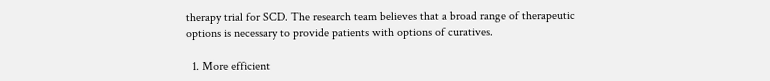therapy trial for SCD. The research team believes that a broad range of therapeutic options is necessary to provide patients with options of curatives.

  1. More efficient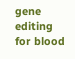gene editing for blood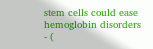stem cells could ease hemoglobin disorders - (